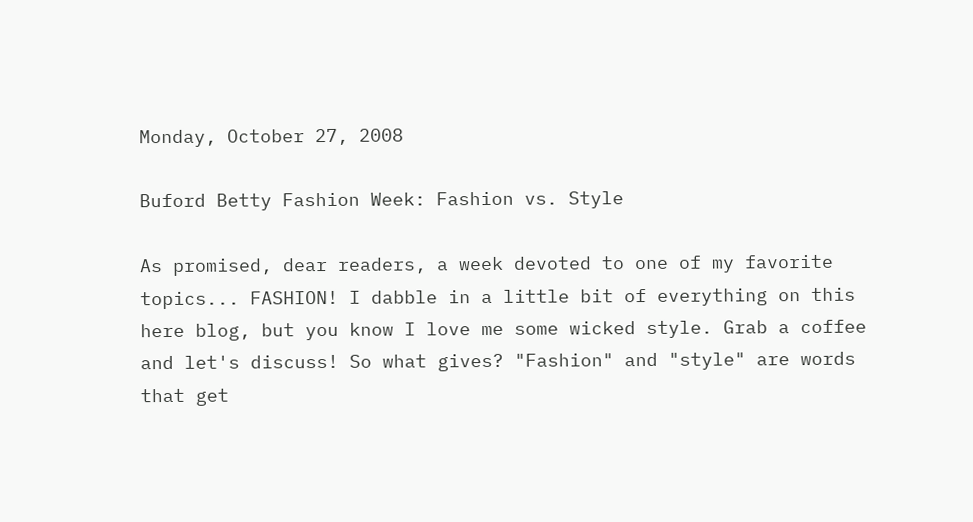Monday, October 27, 2008

Buford Betty Fashion Week: Fashion vs. Style

As promised, dear readers, a week devoted to one of my favorite topics... FASHION! I dabble in a little bit of everything on this here blog, but you know I love me some wicked style. Grab a coffee and let's discuss! So what gives? "Fashion" and "style" are words that get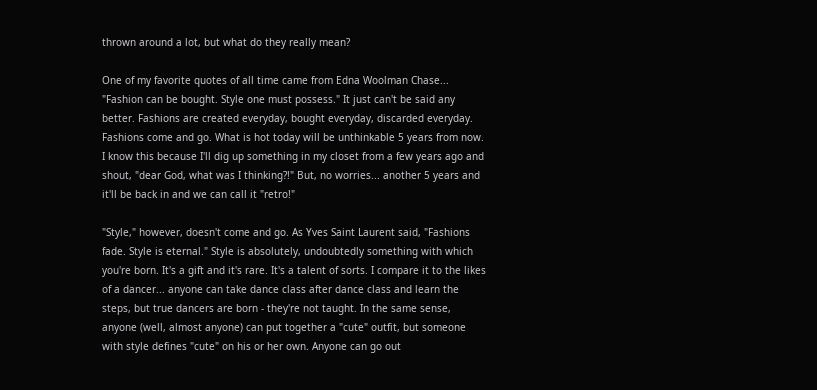thrown around a lot, but what do they really mean?

One of my favorite quotes of all time came from Edna Woolman Chase... "Fashion can be bought. Style one must possess." It just can't be said any better. Fashions are created everyday, bought everyday, discarded everyday. Fashions come and go. What is hot today will be unthinkable 5 years from now. I know this because I'll dig up something in my closet from a few years ago and shout, "dear God, what was I thinking?!" But, no worries... another 5 years and it'll be back in and we can call it "retro!"

"Style," however, doesn't come and go. As Yves Saint Laurent said, "Fashions fade. Style is eternal." Style is absolutely, undoubtedly something with which you're born. It's a gift and it's rare. It's a talent of sorts. I compare it to the likes of a dancer... anyone can take dance class after dance class and learn the steps, but true dancers are born - they're not taught. In the same sense, anyone (well, almost anyone) can put together a "cute" outfit, but someone with style defines "cute" on his or her own. Anyone can go out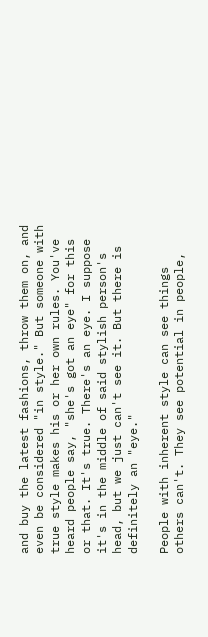and buy the latest fashions, throw them on, and even be considered "in style." But someone with true style makes his or her own rules. You've heard people say, "she's got an eye" for this or that. It's true. There's an eye. I suppose it's in the middle of said stylish person's head, but we just can't see it. But there is definitely an "eye."

People with inherent style can see things others can't. They see potential in people,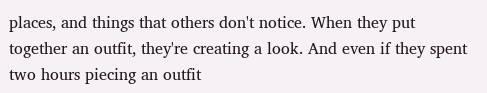places, and things that others don't notice. When they put together an outfit, they're creating a look. And even if they spent two hours piecing an outfit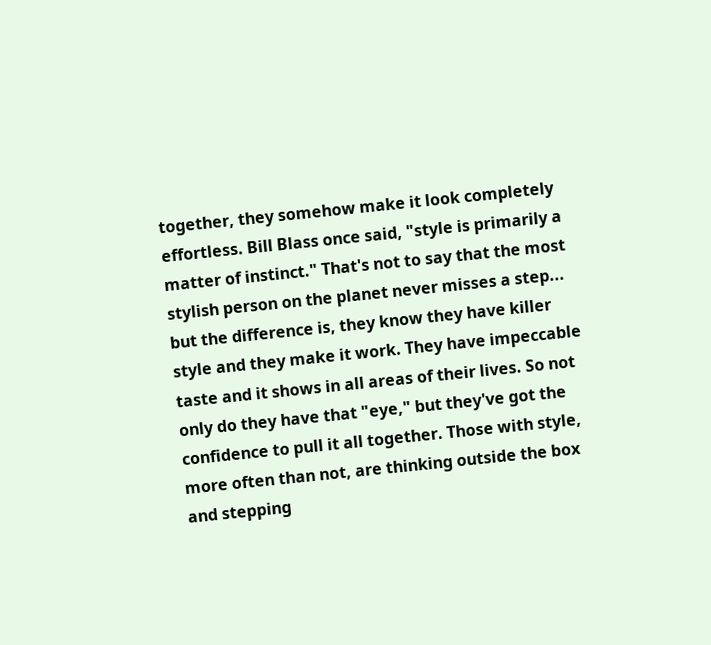together, they somehow make it look completely effortless. Bill Blass once said, "style is primarily a matter of instinct." That's not to say that the most stylish person on the planet never misses a step... but the difference is, they know they have killer style and they make it work. They have impeccable taste and it shows in all areas of their lives. So not only do they have that "eye," but they've got the confidence to pull it all together. Those with style, more often than not, are thinking outside the box and stepping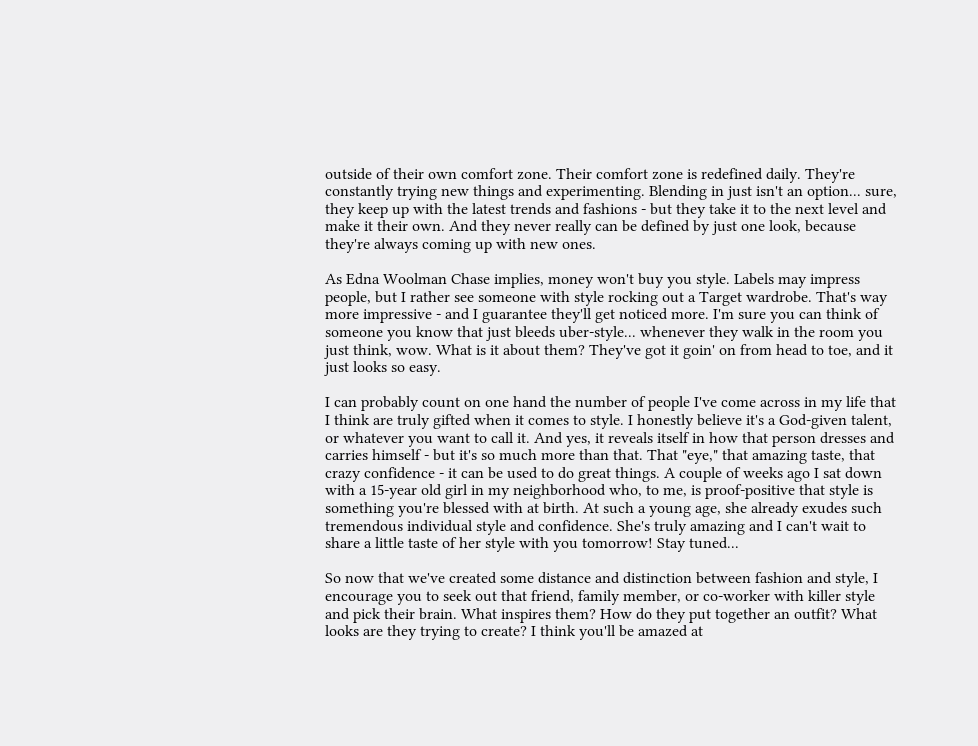outside of their own comfort zone. Their comfort zone is redefined daily. They're constantly trying new things and experimenting. Blending in just isn't an option... sure, they keep up with the latest trends and fashions - but they take it to the next level and make it their own. And they never really can be defined by just one look, because they're always coming up with new ones.

As Edna Woolman Chase implies, money won't buy you style. Labels may impress people, but I rather see someone with style rocking out a Target wardrobe. That's way more impressive - and I guarantee they'll get noticed more. I'm sure you can think of someone you know that just bleeds uber-style... whenever they walk in the room you just think, wow. What is it about them? They've got it goin' on from head to toe, and it just looks so easy.

I can probably count on one hand the number of people I've come across in my life that I think are truly gifted when it comes to style. I honestly believe it's a God-given talent, or whatever you want to call it. And yes, it reveals itself in how that person dresses and carries himself - but it's so much more than that. That "eye," that amazing taste, that crazy confidence - it can be used to do great things. A couple of weeks ago I sat down with a 15-year old girl in my neighborhood who, to me, is proof-positive that style is something you're blessed with at birth. At such a young age, she already exudes such tremendous individual style and confidence. She's truly amazing and I can't wait to share a little taste of her style with you tomorrow! Stay tuned...

So now that we've created some distance and distinction between fashion and style, I encourage you to seek out that friend, family member, or co-worker with killer style and pick their brain. What inspires them? How do they put together an outfit? What looks are they trying to create? I think you'll be amazed at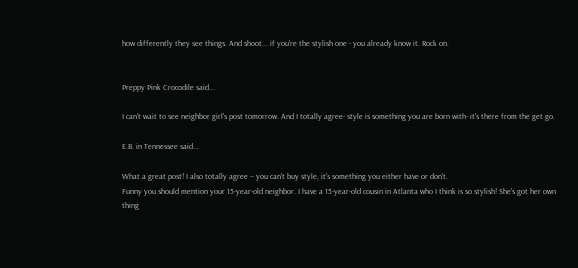how differently they see things. And shoot... if you're the stylish one - you already know it. Rock on.


Preppy Pink Crocodile said...

I can't wait to see neighbor girl's post tomorrow. And I totally agree- style is something you are born with- it's there from the get go.

E.B. in Tennessee said...

What a great post! I also totally agree -- you can't buy style, it's something you either have or don't.
Funny you should mention your 15-year-old neighbor. I have a 15-year-old cousin in Atlanta who I think is so stylish! She's got her own thing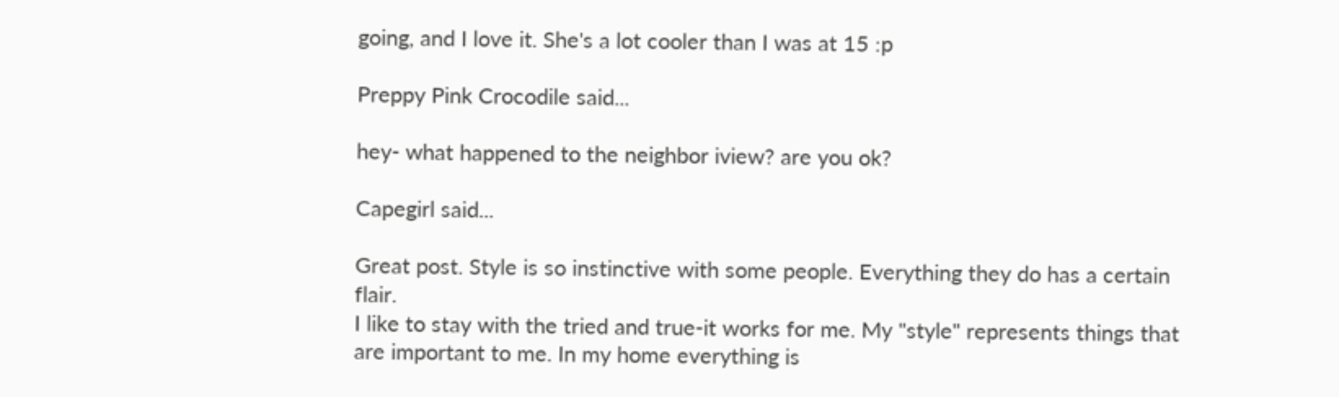going, and I love it. She's a lot cooler than I was at 15 :p

Preppy Pink Crocodile said...

hey- what happened to the neighbor iview? are you ok?

Capegirl said...

Great post. Style is so instinctive with some people. Everything they do has a certain flair.
I like to stay with the tried and true-it works for me. My "style" represents things that are important to me. In my home everything is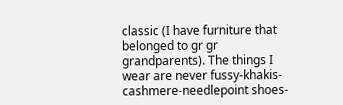classic (I have furniture that belonged to gr gr grandparents). The things I wear are never fussy-khakis-cashmere-needlepoint shoes-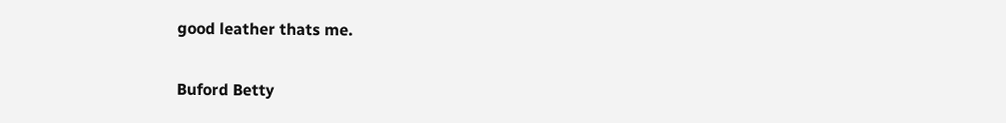good leather thats me.

Buford Betty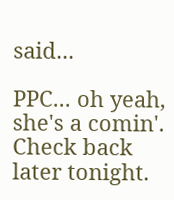said...

PPC... oh yeah, she's a comin'. Check back later tonight.